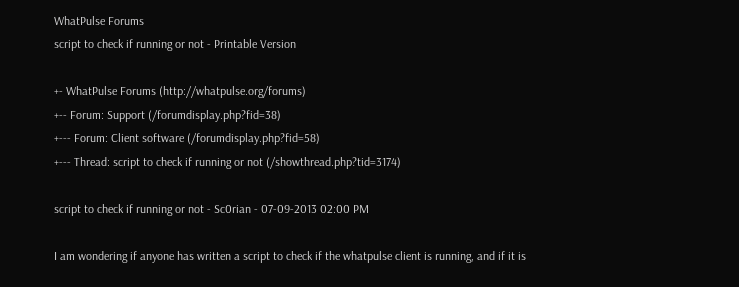WhatPulse Forums
script to check if running or not - Printable Version

+- WhatPulse Forums (http://whatpulse.org/forums)
+-- Forum: Support (/forumdisplay.php?fid=38)
+--- Forum: Client software (/forumdisplay.php?fid=58)
+--- Thread: script to check if running or not (/showthread.php?tid=3174)

script to check if running or not - Sc0rian - 07-09-2013 02:00 PM

I am wondering if anyone has written a script to check if the whatpulse client is running, and if it is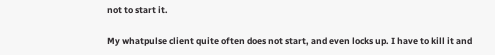not to start it.

My whatpulse client quite often does not start, and even locks up. I have to kill it and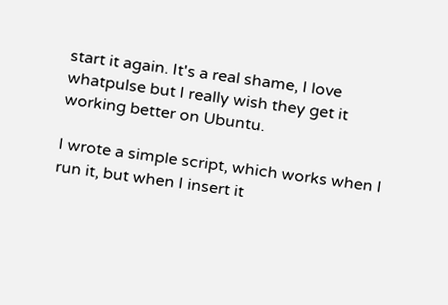start it again. It's a real shame, I love whatpulse but I really wish they get it working better on Ubuntu.

I wrote a simple script, which works when I run it, but when I insert it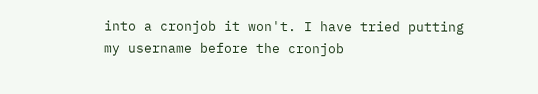into a cronjob it won't. I have tried putting my username before the cronjob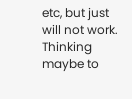etc, but just will not work. Thinking maybe to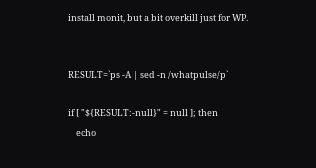install monit, but a bit overkill just for WP.


RESULT=`ps -A | sed -n /whatpulse/p`

if [ "${RESULT:-null}" = null ]; then
    echo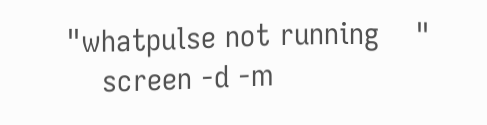"whatpulse not running    "
    screen -d -m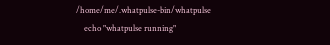/home/me/.whatpulse-bin/whatpulse
    echo "whatpulse running"